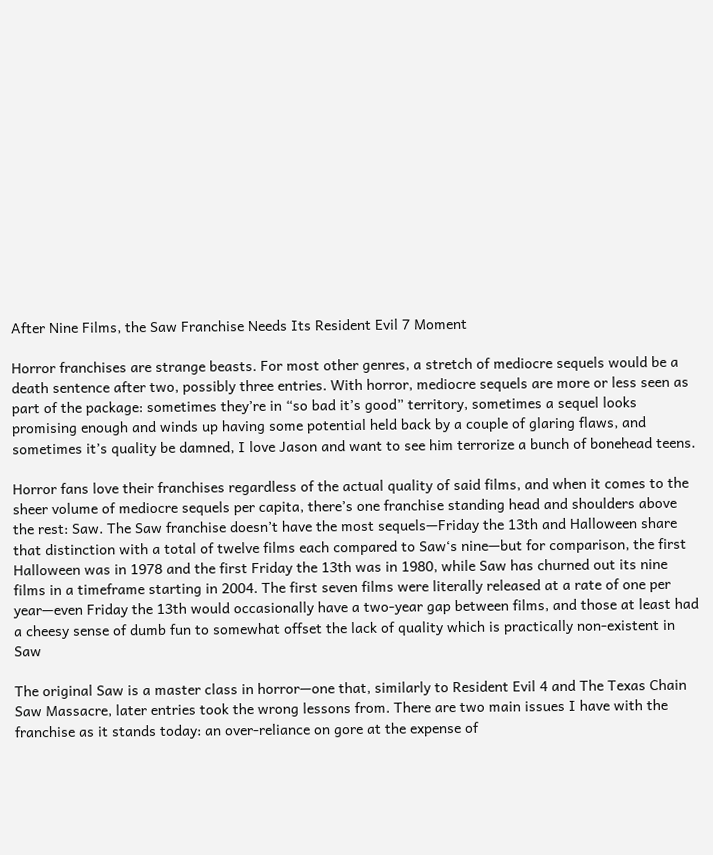After Nine Films, the Saw Franchise Needs Its Resident Evil 7 Moment

Horror franchises are strange beasts. For most other genres, a stretch of mediocre sequels would be a death sentence after two, possibly three entries. With horror, mediocre sequels are more or less seen as part of the package: sometimes they’re in “so bad it’s good” territory, sometimes a sequel looks promising enough and winds up having some potential held back by a couple of glaring flaws, and sometimes it’s quality be damned, I love Jason and want to see him terrorize a bunch of bonehead teens.

Horror fans love their franchises regardless of the actual quality of said films, and when it comes to the sheer volume of mediocre sequels per capita, there’s one franchise standing head and shoulders above the rest: Saw. The Saw franchise doesn’t have the most sequels—Friday the 13th and Halloween share that distinction with a total of twelve films each compared to Saw‘s nine—but for comparison, the first Halloween was in 1978 and the first Friday the 13th was in 1980, while Saw has churned out its nine films in a timeframe starting in 2004. The first seven films were literally released at a rate of one per year—even Friday the 13th would occasionally have a two-year gap between films, and those at least had a cheesy sense of dumb fun to somewhat offset the lack of quality which is practically non-existent in Saw

The original Saw is a master class in horror—one that, similarly to Resident Evil 4 and The Texas Chain Saw Massacre, later entries took the wrong lessons from. There are two main issues I have with the franchise as it stands today: an over-reliance on gore at the expense of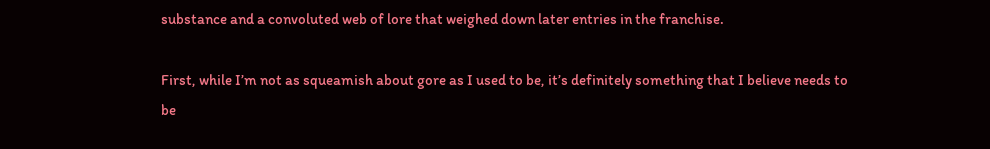substance and a convoluted web of lore that weighed down later entries in the franchise.

First, while I’m not as squeamish about gore as I used to be, it’s definitely something that I believe needs to be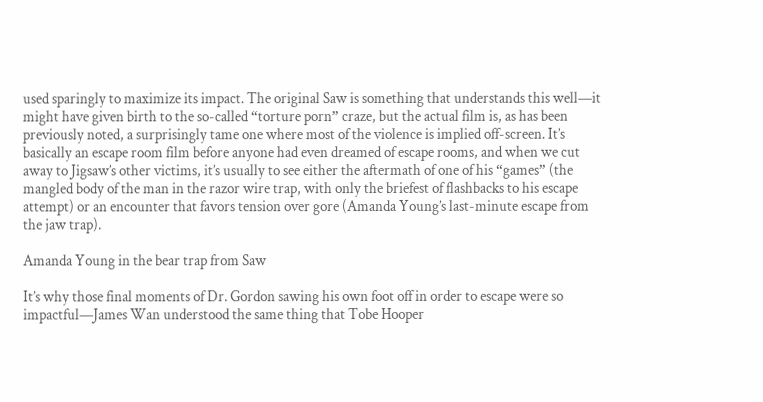used sparingly to maximize its impact. The original Saw is something that understands this well—it might have given birth to the so-called “torture porn” craze, but the actual film is, as has been previously noted, a surprisingly tame one where most of the violence is implied off-screen. It’s basically an escape room film before anyone had even dreamed of escape rooms, and when we cut away to Jigsaw’s other victims, it’s usually to see either the aftermath of one of his “games” (the mangled body of the man in the razor wire trap, with only the briefest of flashbacks to his escape attempt) or an encounter that favors tension over gore (Amanda Young’s last-minute escape from the jaw trap).

Amanda Young in the bear trap from Saw

It’s why those final moments of Dr. Gordon sawing his own foot off in order to escape were so impactful—James Wan understood the same thing that Tobe Hooper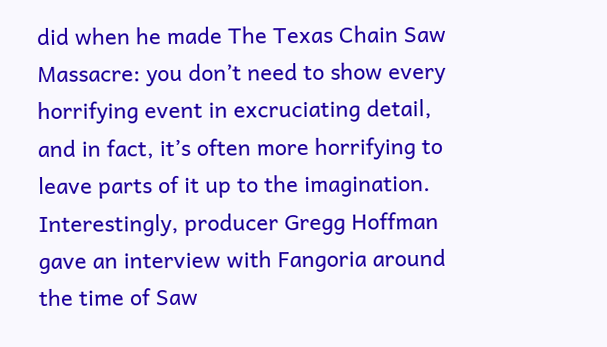did when he made The Texas Chain Saw Massacre: you don’t need to show every horrifying event in excruciating detail, and in fact, it’s often more horrifying to leave parts of it up to the imagination. Interestingly, producer Gregg Hoffman gave an interview with Fangoria around the time of Saw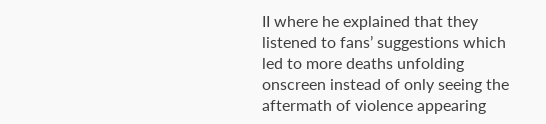II where he explained that they listened to fans’ suggestions which led to more deaths unfolding onscreen instead of only seeing the aftermath of violence appearing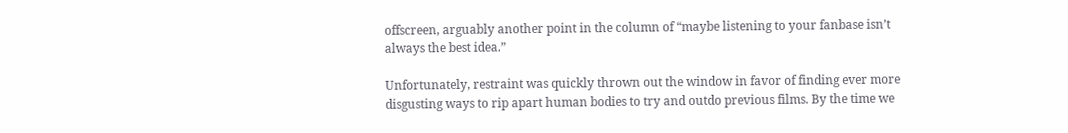offscreen, arguably another point in the column of “maybe listening to your fanbase isn’t always the best idea.”

Unfortunately, restraint was quickly thrown out the window in favor of finding ever more disgusting ways to rip apart human bodies to try and outdo previous films. By the time we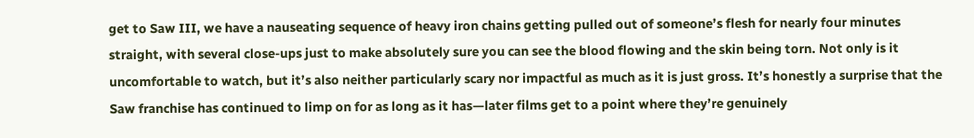get to Saw III, we have a nauseating sequence of heavy iron chains getting pulled out of someone’s flesh for nearly four minutes straight, with several close-ups just to make absolutely sure you can see the blood flowing and the skin being torn. Not only is it uncomfortable to watch, but it’s also neither particularly scary nor impactful as much as it is just gross. It’s honestly a surprise that the Saw franchise has continued to limp on for as long as it has—later films get to a point where they’re genuinely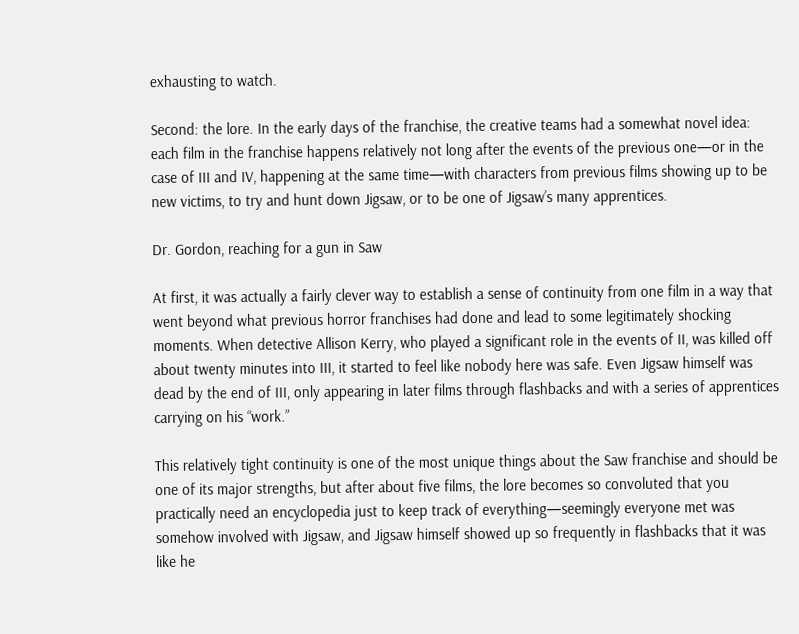exhausting to watch.

Second: the lore. In the early days of the franchise, the creative teams had a somewhat novel idea: each film in the franchise happens relatively not long after the events of the previous one—or in the case of III and IV, happening at the same time—with characters from previous films showing up to be new victims, to try and hunt down Jigsaw, or to be one of Jigsaw’s many apprentices.

Dr. Gordon, reaching for a gun in Saw

At first, it was actually a fairly clever way to establish a sense of continuity from one film in a way that went beyond what previous horror franchises had done and lead to some legitimately shocking moments. When detective Allison Kerry, who played a significant role in the events of II, was killed off about twenty minutes into III, it started to feel like nobody here was safe. Even Jigsaw himself was dead by the end of III, only appearing in later films through flashbacks and with a series of apprentices carrying on his “work.”

This relatively tight continuity is one of the most unique things about the Saw franchise and should be one of its major strengths, but after about five films, the lore becomes so convoluted that you practically need an encyclopedia just to keep track of everything—seemingly everyone met was somehow involved with Jigsaw, and Jigsaw himself showed up so frequently in flashbacks that it was like he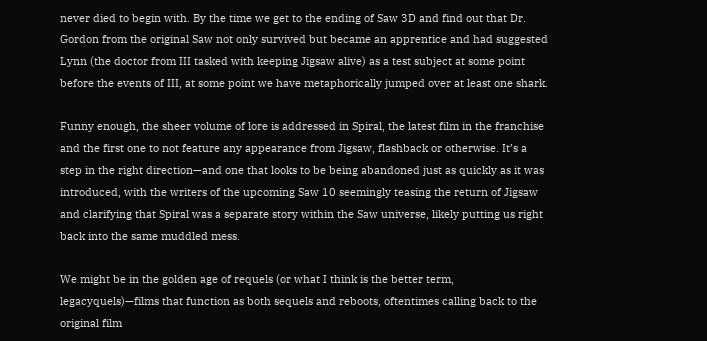never died to begin with. By the time we get to the ending of Saw 3D and find out that Dr. Gordon from the original Saw not only survived but became an apprentice and had suggested Lynn (the doctor from III tasked with keeping Jigsaw alive) as a test subject at some point before the events of III, at some point we have metaphorically jumped over at least one shark.

Funny enough, the sheer volume of lore is addressed in Spiral, the latest film in the franchise and the first one to not feature any appearance from Jigsaw, flashback or otherwise. It’s a step in the right direction—and one that looks to be being abandoned just as quickly as it was introduced, with the writers of the upcoming Saw 10 seemingly teasing the return of Jigsaw and clarifying that Spiral was a separate story within the Saw universe, likely putting us right back into the same muddled mess.

We might be in the golden age of requels (or what I think is the better term, legacyquels)—films that function as both sequels and reboots, oftentimes calling back to the original film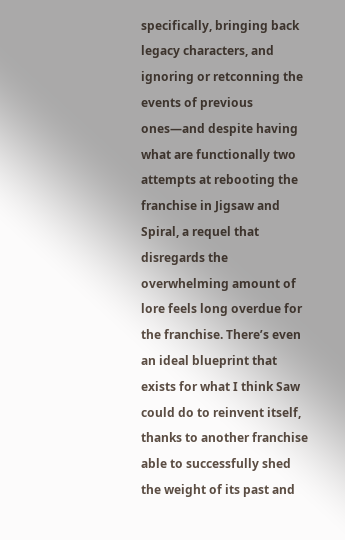specifically, bringing back legacy characters, and ignoring or retconning the events of previous ones—and despite having what are functionally two attempts at rebooting the franchise in Jigsaw and Spiral, a requel that disregards the overwhelming amount of lore feels long overdue for the franchise. There’s even an ideal blueprint that exists for what I think Saw could do to reinvent itself, thanks to another franchise able to successfully shed the weight of its past and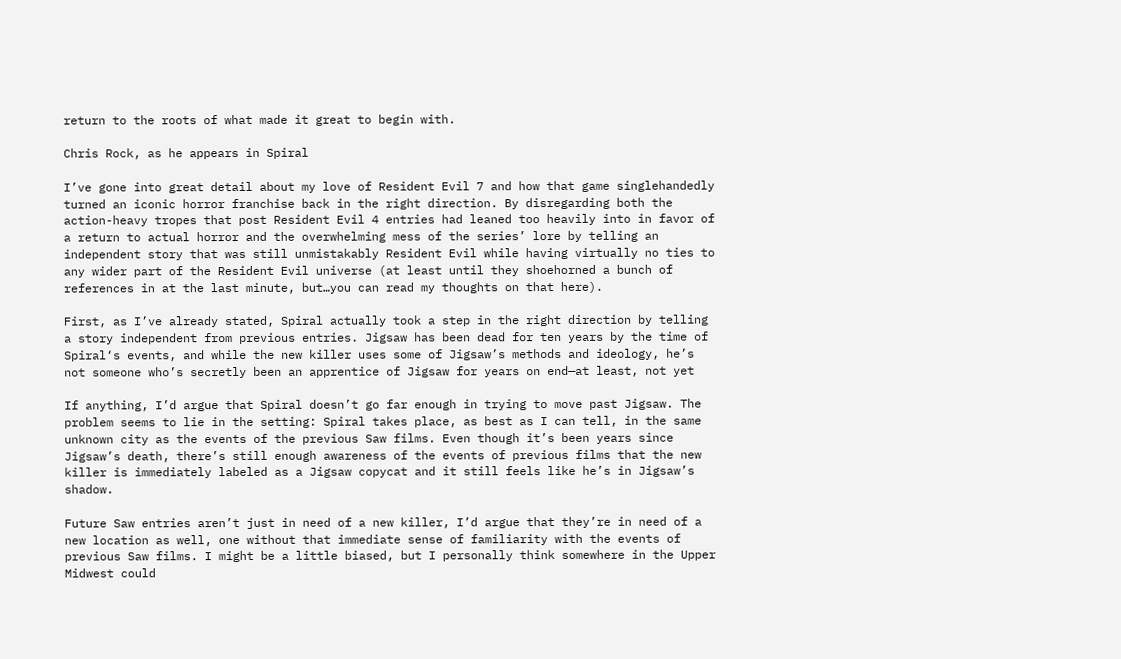return to the roots of what made it great to begin with.

Chris Rock, as he appears in Spiral

I’ve gone into great detail about my love of Resident Evil 7 and how that game singlehandedly turned an iconic horror franchise back in the right direction. By disregarding both the action-heavy tropes that post Resident Evil 4 entries had leaned too heavily into in favor of a return to actual horror and the overwhelming mess of the series’ lore by telling an independent story that was still unmistakably Resident Evil while having virtually no ties to any wider part of the Resident Evil universe (at least until they shoehorned a bunch of references in at the last minute, but…you can read my thoughts on that here).

First, as I’ve already stated, Spiral actually took a step in the right direction by telling a story independent from previous entries. Jigsaw has been dead for ten years by the time of Spiral‘s events, and while the new killer uses some of Jigsaw’s methods and ideology, he’s not someone who’s secretly been an apprentice of Jigsaw for years on end—at least, not yet

If anything, I’d argue that Spiral doesn’t go far enough in trying to move past Jigsaw. The problem seems to lie in the setting: Spiral takes place, as best as I can tell, in the same unknown city as the events of the previous Saw films. Even though it’s been years since Jigsaw’s death, there’s still enough awareness of the events of previous films that the new killer is immediately labeled as a Jigsaw copycat and it still feels like he’s in Jigsaw’s shadow.

Future Saw entries aren’t just in need of a new killer, I’d argue that they’re in need of a new location as well, one without that immediate sense of familiarity with the events of previous Saw films. I might be a little biased, but I personally think somewhere in the Upper Midwest could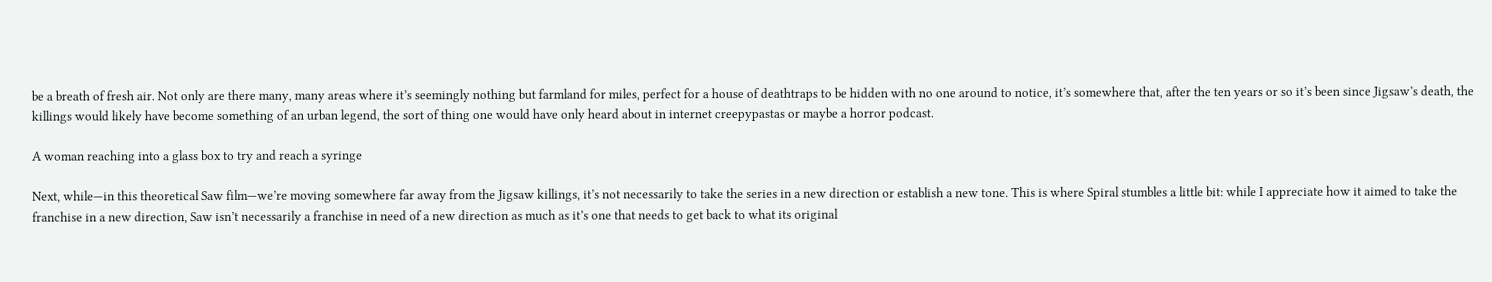be a breath of fresh air. Not only are there many, many areas where it’s seemingly nothing but farmland for miles, perfect for a house of deathtraps to be hidden with no one around to notice, it’s somewhere that, after the ten years or so it’s been since Jigsaw’s death, the killings would likely have become something of an urban legend, the sort of thing one would have only heard about in internet creepypastas or maybe a horror podcast.

A woman reaching into a glass box to try and reach a syringe

Next, while—in this theoretical Saw film—we’re moving somewhere far away from the Jigsaw killings, it’s not necessarily to take the series in a new direction or establish a new tone. This is where Spiral stumbles a little bit: while I appreciate how it aimed to take the franchise in a new direction, Saw isn’t necessarily a franchise in need of a new direction as much as it’s one that needs to get back to what its original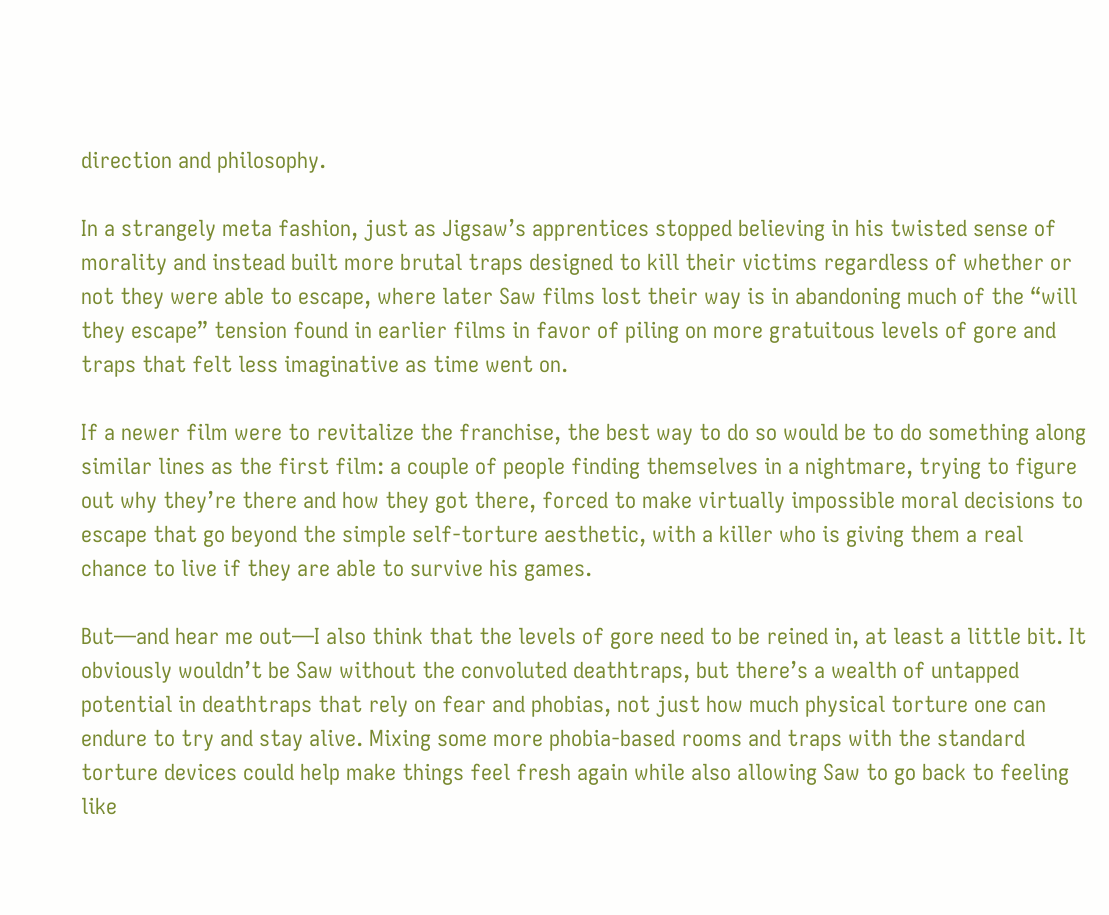direction and philosophy.

In a strangely meta fashion, just as Jigsaw’s apprentices stopped believing in his twisted sense of morality and instead built more brutal traps designed to kill their victims regardless of whether or not they were able to escape, where later Saw films lost their way is in abandoning much of the “will they escape” tension found in earlier films in favor of piling on more gratuitous levels of gore and traps that felt less imaginative as time went on.

If a newer film were to revitalize the franchise, the best way to do so would be to do something along similar lines as the first film: a couple of people finding themselves in a nightmare, trying to figure out why they’re there and how they got there, forced to make virtually impossible moral decisions to escape that go beyond the simple self-torture aesthetic, with a killer who is giving them a real chance to live if they are able to survive his games.

But—and hear me out—I also think that the levels of gore need to be reined in, at least a little bit. It obviously wouldn’t be Saw without the convoluted deathtraps, but there’s a wealth of untapped potential in deathtraps that rely on fear and phobias, not just how much physical torture one can endure to try and stay alive. Mixing some more phobia-based rooms and traps with the standard torture devices could help make things feel fresh again while also allowing Saw to go back to feeling like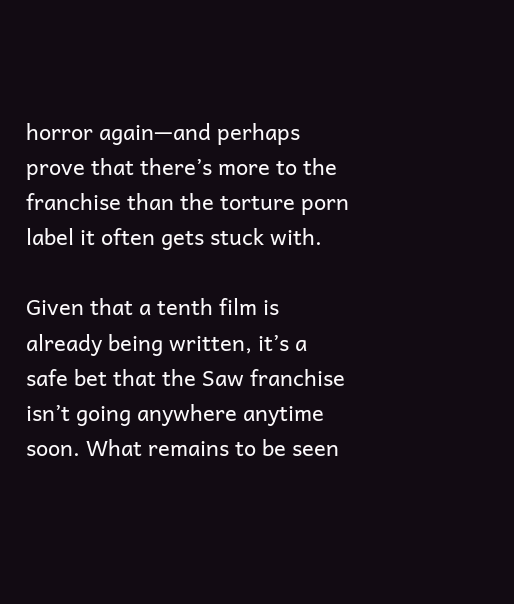horror again—and perhaps prove that there’s more to the franchise than the torture porn label it often gets stuck with.

Given that a tenth film is already being written, it’s a safe bet that the Saw franchise isn’t going anywhere anytime soon. What remains to be seen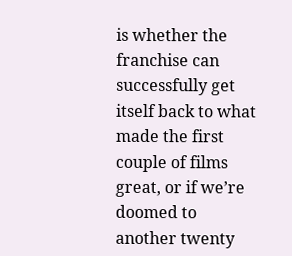is whether the franchise can successfully get itself back to what made the first couple of films great, or if we’re doomed to another twenty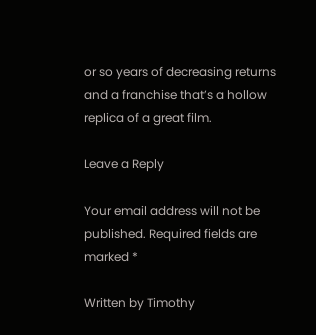or so years of decreasing returns and a franchise that’s a hollow replica of a great film.

Leave a Reply

Your email address will not be published. Required fields are marked *

Written by Timothy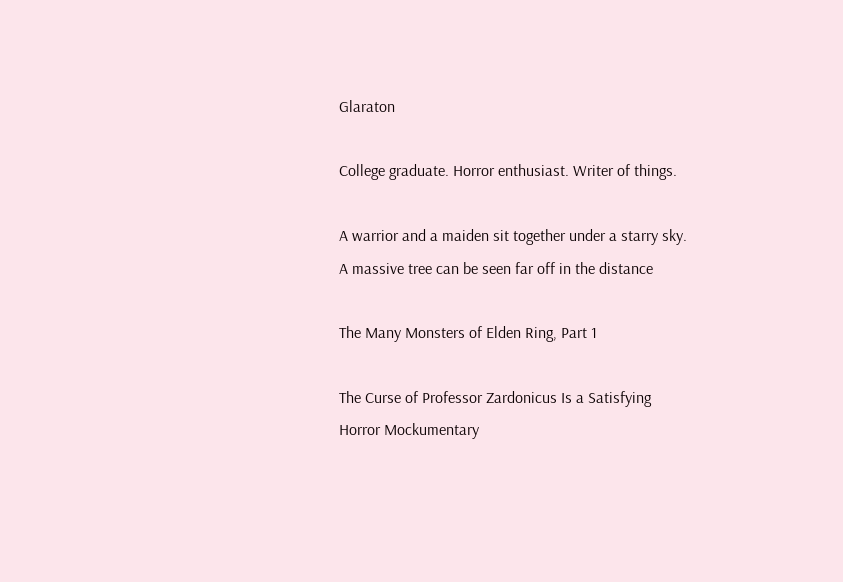Glaraton

College graduate. Horror enthusiast. Writer of things.

A warrior and a maiden sit together under a starry sky. A massive tree can be seen far off in the distance

The Many Monsters of Elden Ring, Part 1

The Curse of Professor Zardonicus Is a Satisfying Horror Mockumentary